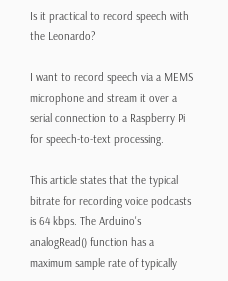Is it practical to record speech with the Leonardo?

I want to record speech via a MEMS microphone and stream it over a serial connection to a Raspberry Pi for speech-to-text processing.

This article states that the typical bitrate for recording voice podcasts is 64 kbps. The Arduino's analogRead() function has a maximum sample rate of typically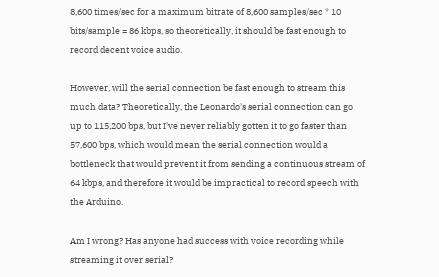8,600 times/sec for a maximum bitrate of 8,600 samples/sec * 10 bits/sample = 86 kbps, so theoretically, it should be fast enough to record decent voice audio.

However, will the serial connection be fast enough to stream this much data? Theoretically, the Leonardo's serial connection can go up to 115,200 bps, but I've never reliably gotten it to go faster than 57,600 bps, which would mean the serial connection would a bottleneck that would prevent it from sending a continuous stream of 64 kbps, and therefore it would be impractical to record speech with the Arduino.

Am I wrong? Has anyone had success with voice recording while streaming it over serial?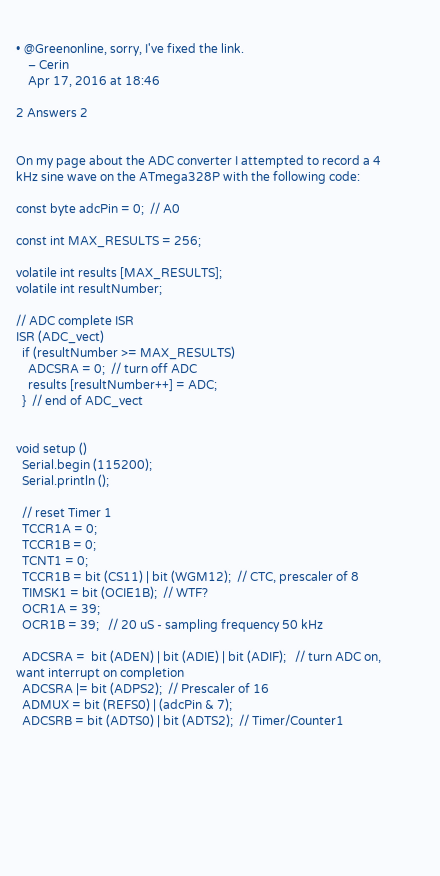• @Greenonline, sorry, I've fixed the link.
    – Cerin
    Apr 17, 2016 at 18:46

2 Answers 2


On my page about the ADC converter I attempted to record a 4 kHz sine wave on the ATmega328P with the following code:

const byte adcPin = 0;  // A0

const int MAX_RESULTS = 256;

volatile int results [MAX_RESULTS];
volatile int resultNumber;

// ADC complete ISR
ISR (ADC_vect)
  if (resultNumber >= MAX_RESULTS)
    ADCSRA = 0;  // turn off ADC
    results [resultNumber++] = ADC;
  }  // end of ADC_vect


void setup ()
  Serial.begin (115200);
  Serial.println ();

  // reset Timer 1
  TCCR1A = 0;
  TCCR1B = 0;
  TCNT1 = 0;
  TCCR1B = bit (CS11) | bit (WGM12);  // CTC, prescaler of 8
  TIMSK1 = bit (OCIE1B);  // WTF?
  OCR1A = 39;
  OCR1B = 39;   // 20 uS - sampling frequency 50 kHz

  ADCSRA =  bit (ADEN) | bit (ADIE) | bit (ADIF);   // turn ADC on, want interrupt on completion
  ADCSRA |= bit (ADPS2);  // Prescaler of 16
  ADMUX = bit (REFS0) | (adcPin & 7);
  ADCSRB = bit (ADTS0) | bit (ADTS2);  // Timer/Counter1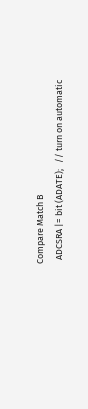Compare Match B
  ADCSRA |= bit (ADATE);   // turn on automatic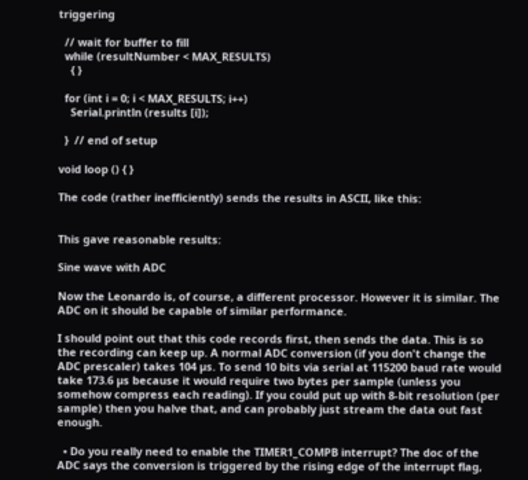triggering

  // wait for buffer to fill
  while (resultNumber < MAX_RESULTS)
    { }

  for (int i = 0; i < MAX_RESULTS; i++)
    Serial.println (results [i]);

  }  // end of setup

void loop () { }

The code (rather inefficiently) sends the results in ASCII, like this:


This gave reasonable results:

Sine wave with ADC

Now the Leonardo is, of course, a different processor. However it is similar. The ADC on it should be capable of similar performance.

I should point out that this code records first, then sends the data. This is so the recording can keep up. A normal ADC conversion (if you don't change the ADC prescaler) takes 104 µs. To send 10 bits via serial at 115200 baud rate would take 173.6 µs because it would require two bytes per sample (unless you somehow compress each reading). If you could put up with 8-bit resolution (per sample) then you halve that, and can probably just stream the data out fast enough.

  • Do you really need to enable the TIMER1_COMPB interrupt? The doc of the ADC says the conversion is triggered by the rising edge of the interrupt flag,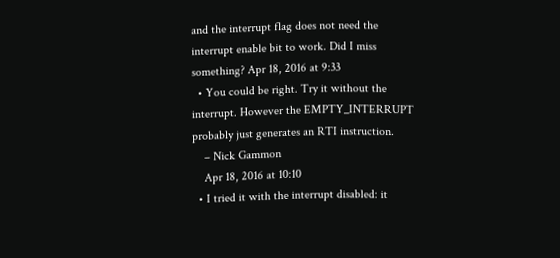and the interrupt flag does not need the interrupt enable bit to work. Did I miss something? Apr 18, 2016 at 9:33
  • You could be right. Try it without the interrupt. However the EMPTY_INTERRUPT probably just generates an RTI instruction.
    – Nick Gammon
    Apr 18, 2016 at 10:10
  • I tried it with the interrupt disabled: it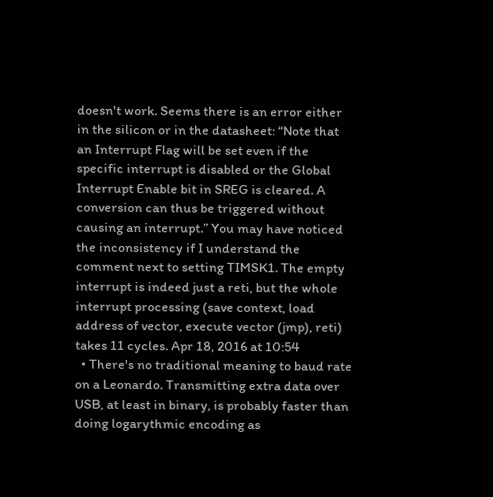doesn't work. Seems there is an error either in the silicon or in the datasheet: “Note that an Interrupt Flag will be set even if the specific interrupt is disabled or the Global Interrupt Enable bit in SREG is cleared. A conversion can thus be triggered without causing an interrupt.” You may have noticed the inconsistency if I understand the comment next to setting TIMSK1. The empty interrupt is indeed just a reti, but the whole interrupt processing (save context, load address of vector, execute vector (jmp), reti) takes 11 cycles. Apr 18, 2016 at 10:54
  • There's no traditional meaning to baud rate on a Leonardo. Transmitting extra data over USB, at least in binary, is probably faster than doing logarythmic encoding as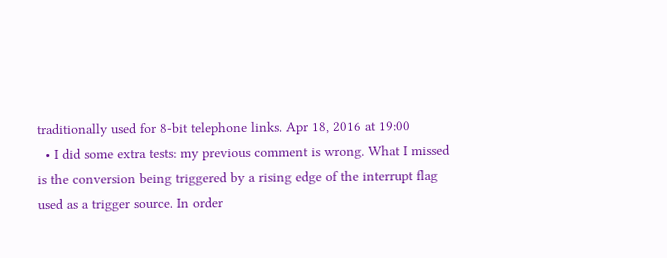traditionally used for 8-bit telephone links. Apr 18, 2016 at 19:00
  • I did some extra tests: my previous comment is wrong. What I missed is the conversion being triggered by a rising edge of the interrupt flag used as a trigger source. In order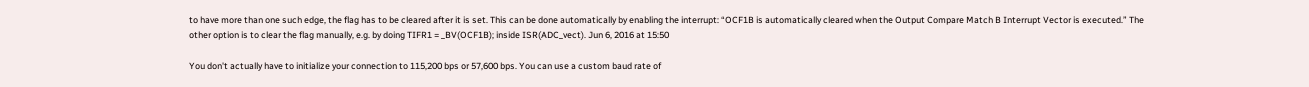to have more than one such edge, the flag has to be cleared after it is set. This can be done automatically by enabling the interrupt: “OCF1B is automatically cleared when the Output Compare Match B Interrupt Vector is executed.” The other option is to clear the flag manually, e.g. by doing TIFR1 = _BV(OCF1B); inside ISR(ADC_vect). Jun 6, 2016 at 15:50

You don't actually have to initialize your connection to 115,200 bps or 57,600 bps. You can use a custom baud rate of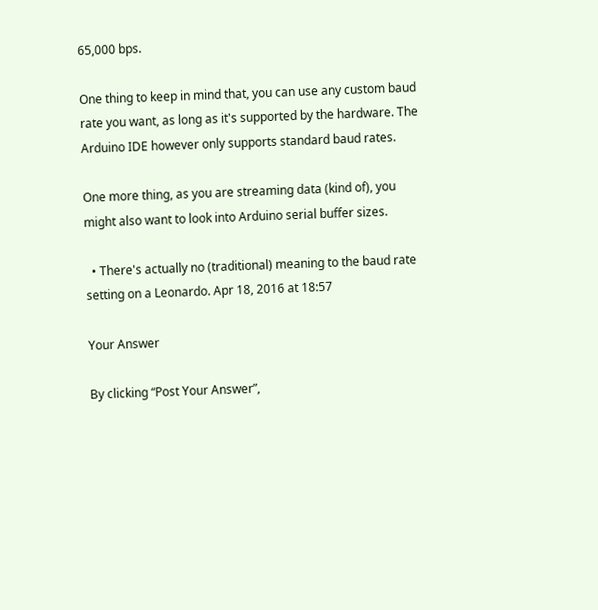65,000 bps.

One thing to keep in mind that, you can use any custom baud rate you want, as long as it's supported by the hardware. The Arduino IDE however only supports standard baud rates.

One more thing, as you are streaming data (kind of), you might also want to look into Arduino serial buffer sizes.

  • There's actually no (traditional) meaning to the baud rate setting on a Leonardo. Apr 18, 2016 at 18:57

Your Answer

By clicking “Post Your Answer”,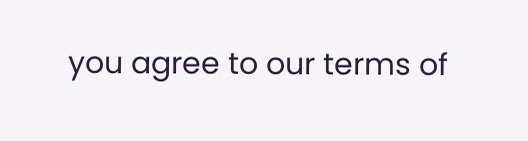you agree to our terms of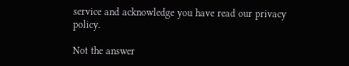service and acknowledge you have read our privacy policy.

Not the answer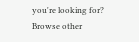you're looking for? Browse other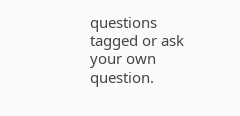questions tagged or ask your own question.